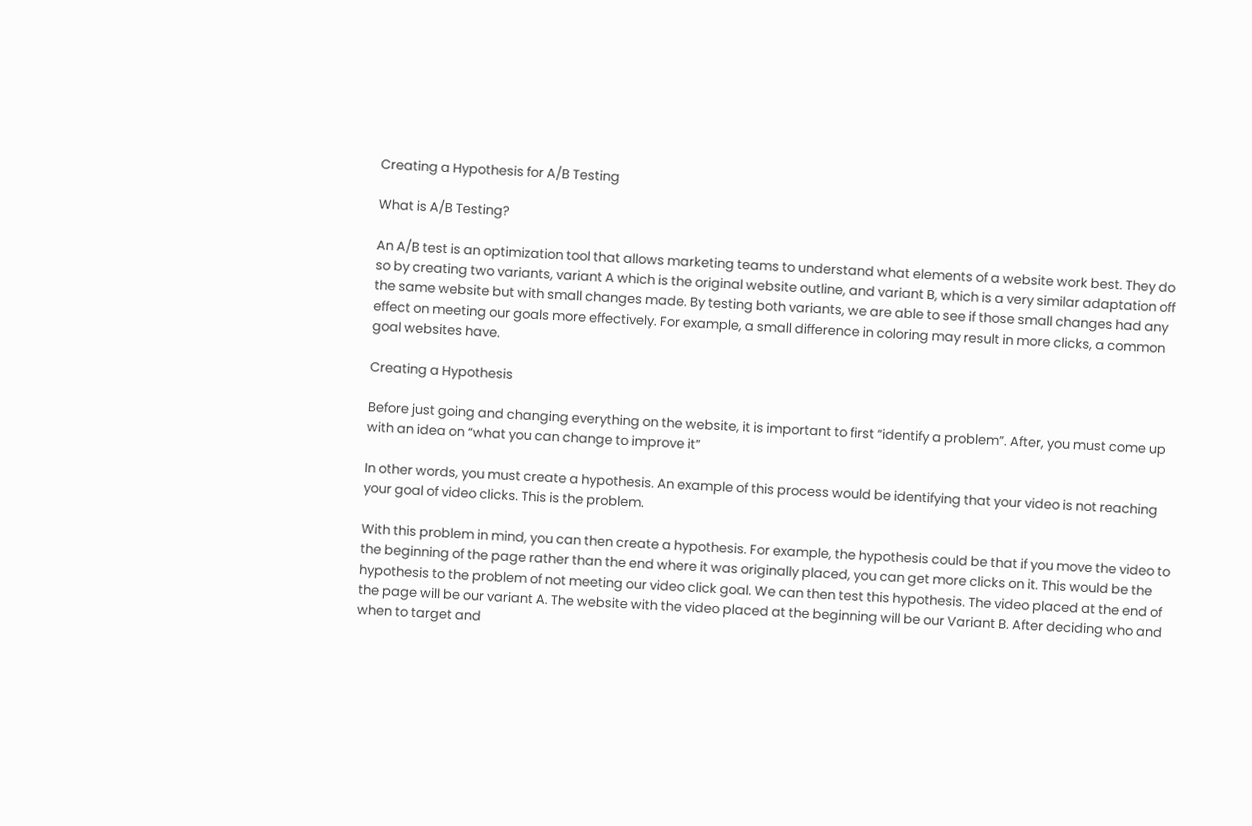Creating a Hypothesis for A/B Testing

What is A/B Testing?

An A/B test is an optimization tool that allows marketing teams to understand what elements of a website work best. They do so by creating two variants, variant A which is the original website outline, and variant B, which is a very similar adaptation off the same website but with small changes made. By testing both variants, we are able to see if those small changes had any effect on meeting our goals more effectively. For example, a small difference in coloring may result in more clicks, a common goal websites have.

Creating a Hypothesis

Before just going and changing everything on the website, it is important to first “identify a problem”. After, you must come up with an idea on “what you can change to improve it”

In other words, you must create a hypothesis. An example of this process would be identifying that your video is not reaching your goal of video clicks. This is the problem.

With this problem in mind, you can then create a hypothesis. For example, the hypothesis could be that if you move the video to the beginning of the page rather than the end where it was originally placed, you can get more clicks on it. This would be the hypothesis to the problem of not meeting our video click goal. We can then test this hypothesis. The video placed at the end of the page will be our variant A. The website with the video placed at the beginning will be our Variant B. After deciding who and when to target and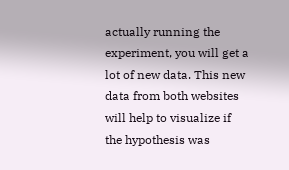actually running the experiment, you will get a lot of new data. This new data from both websites will help to visualize if the hypothesis was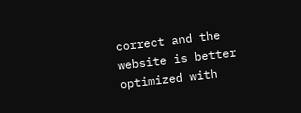correct and the website is better optimized with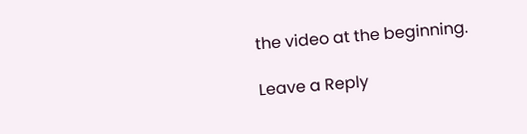the video at the beginning.

Leave a Reply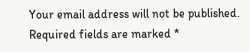Your email address will not be published. Required fields are marked *